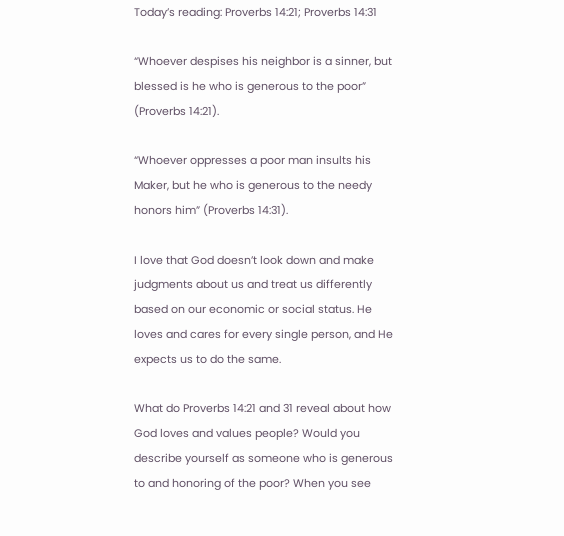Today’s reading: Proverbs 14:21; Proverbs 14:31

“Whoever despises his neighbor is a sinner, but blessed is he who is generous to the poor” (Proverbs 14:21).

“Whoever oppresses a poor man insults his Maker, but he who is generous to the needy honors him” (Proverbs 14:31).

I love that God doesn’t look down and make judgments about us and treat us differently based on our economic or social status. He loves and cares for every single person, and He expects us to do the same.

What do Proverbs 14:21 and 31 reveal about how God loves and values people? Would you describe yourself as someone who is generous to and honoring of the poor? When you see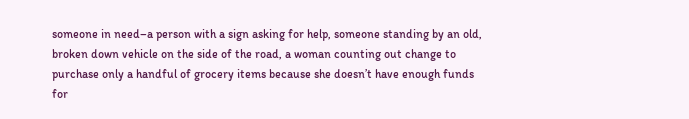someone in need–a person with a sign asking for help, someone standing by an old, broken down vehicle on the side of the road, a woman counting out change to purchase only a handful of grocery items because she doesn’t have enough funds for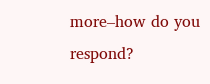more–how do you respond?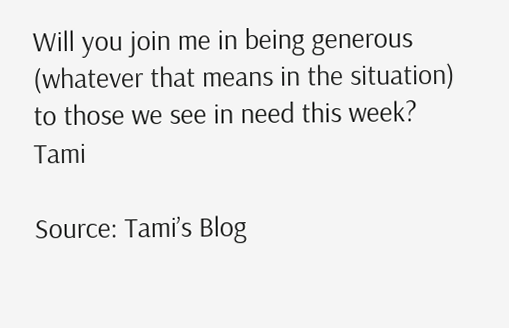Will you join me in being generous (whatever that means in the situation) to those we see in need this week? Tami

Source: Tami’s Blog